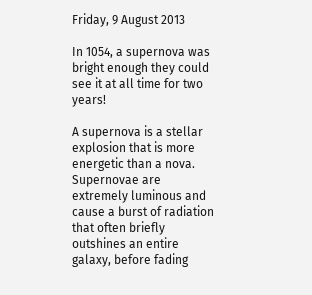Friday, 9 August 2013

In 1054, a supernova was bright enough they could see it at all time for two years!

A supernova is a stellar explosion that is more energetic than a nova. Supernovae are extremely luminous and cause a burst of radiation that often briefly outshines an entire galaxy, before fading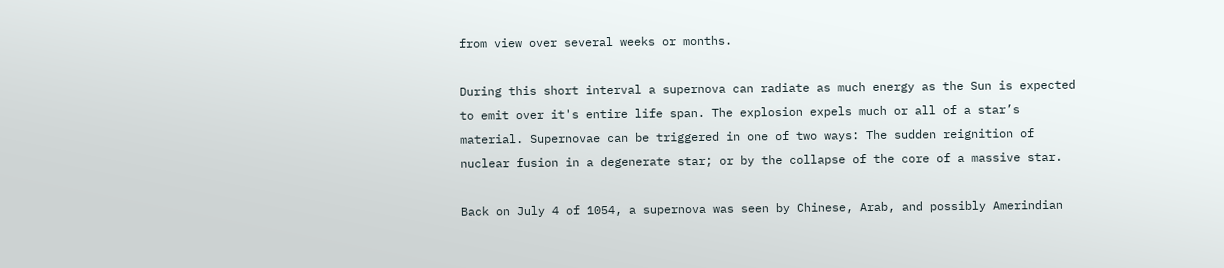from view over several weeks or months.

During this short interval a supernova can radiate as much energy as the Sun is expected to emit over it's entire life span. The explosion expels much or all of a star’s material. Supernovae can be triggered in one of two ways: The sudden reignition of nuclear fusion in a degenerate star; or by the collapse of the core of a massive star.

Back on July 4 of 1054, a supernova was seen by Chinese, Arab, and possibly Amerindian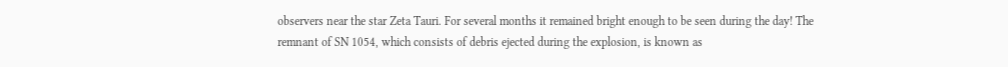observers near the star Zeta Tauri. For several months it remained bright enough to be seen during the day! The remnant of SN 1054, which consists of debris ejected during the explosion, is known as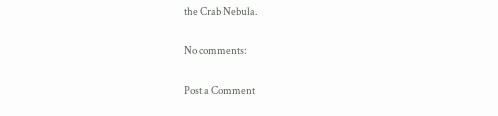the Crab Nebula.

No comments:

Post a Comment